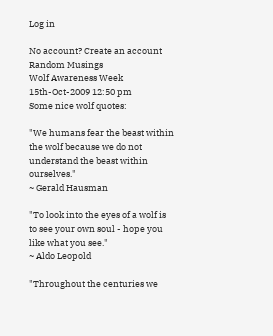Log in

No account? Create an account
Random Musings
Wolf Awareness Week
15th-Oct-2009 12:50 pm
Some nice wolf quotes:

"We humans fear the beast within the wolf because we do not understand the beast within ourselves."
~ Gerald Hausman

"To look into the eyes of a wolf is to see your own soul - hope you like what you see."
~ Aldo Leopold

"Throughout the centuries we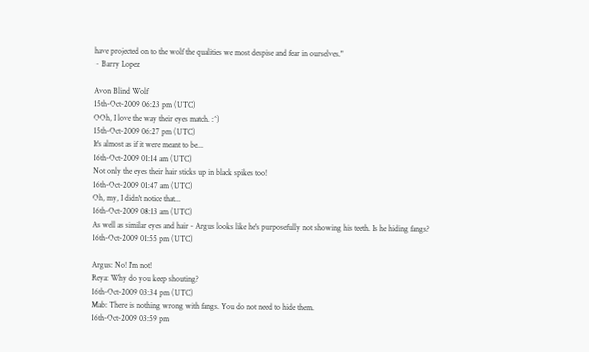have projected on to the wolf the qualities we most despise and fear in ourselves."
~ Barry Lopez

Avon Blind Wolf
15th-Oct-2009 06:23 pm (UTC)
OOh, I love the way their eyes match. :^)
15th-Oct-2009 06:27 pm (UTC)
It's almost as if it were meant to be...
16th-Oct-2009 01:14 am (UTC)
Not only the eyes their hair sticks up in black spikes too!
16th-Oct-2009 01:47 am (UTC)
Oh, my, I didn't notice that...
16th-Oct-2009 08:13 am (UTC)
As well as similar eyes and hair - Argus looks like he's purposefully not showing his teeth. Is he hiding fangs?
16th-Oct-2009 01:55 pm (UTC)

Argus: No! I'm not!
Reya: Why do you keep shouting?
16th-Oct-2009 03:34 pm (UTC)
Mab: There is nothing wrong with fangs. You do not need to hide them.
16th-Oct-2009 03:59 pm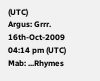(UTC)
Argus: Grrr.
16th-Oct-2009 04:14 pm (UTC)
Mab: ...Rhymes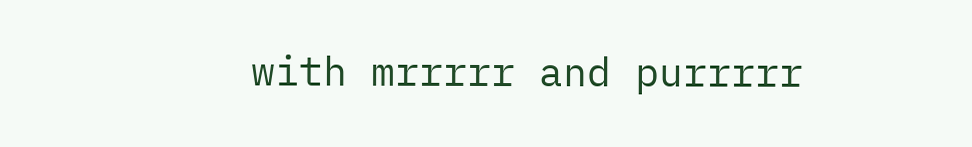with mrrrrr and purrrrr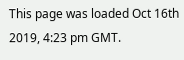This page was loaded Oct 16th 2019, 4:23 pm GMT.